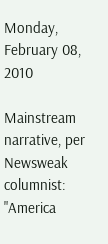Monday, February 08, 2010

Mainstream narrative, per Newsweak columnist: "America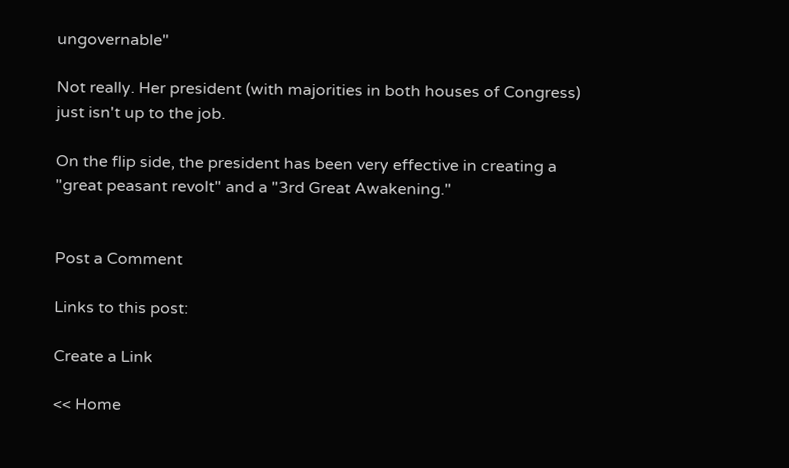ungovernable"

Not really. Her president (with majorities in both houses of Congress) just isn't up to the job.

On the flip side, the president has been very effective in creating a "great peasant revolt" and a "3rd Great Awakening."


Post a Comment

Links to this post:

Create a Link

<< Home